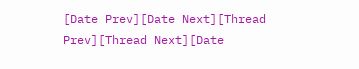[Date Prev][Date Next][Thread Prev][Thread Next][Date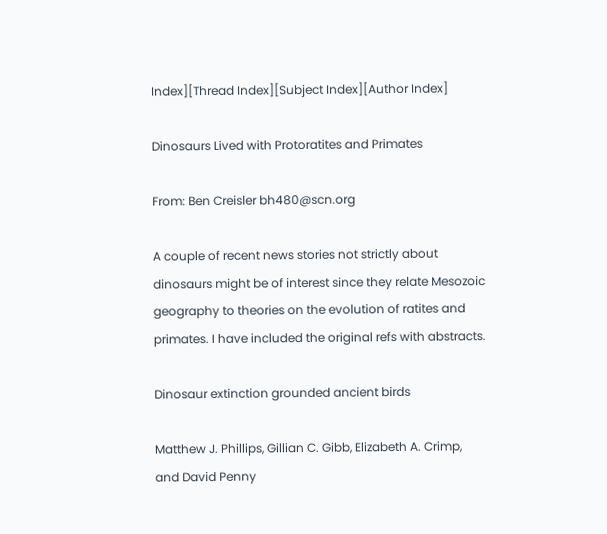Index][Thread Index][Subject Index][Author Index]

Dinosaurs Lived with Protoratites and Primates

From: Ben Creisler bh480@scn.org

A couple of recent news stories not strictly about
dinosaurs might be of interest since they relate Mesozoic
geography to theories on the evolution of ratites and
primates. I have included the original refs with abstracts.

Dinosaur extinction grounded ancient birds

Matthew J. Phillips, Gillian C. Gibb, Elizabeth A. Crimp,
and David Penny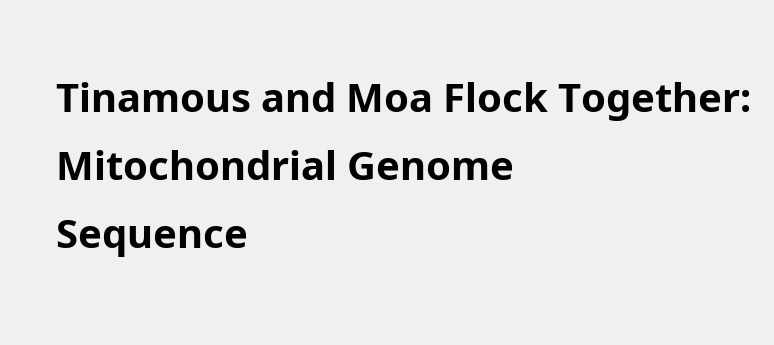Tinamous and Moa Flock Together: Mitochondrial Genome
Sequence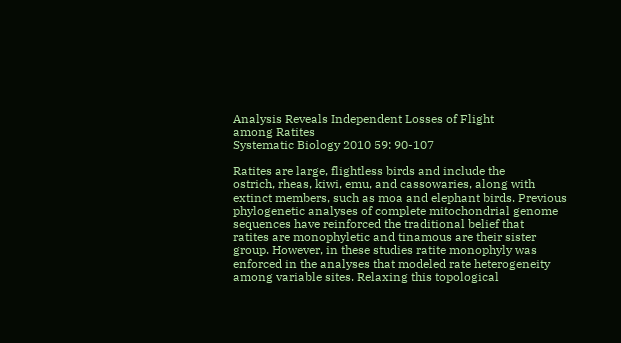Analysis Reveals Independent Losses of Flight
among Ratites
Systematic Biology 2010 59: 90-107

Ratites are large, flightless birds and include the
ostrich, rheas, kiwi, emu, and cassowaries, along with
extinct members, such as moa and elephant birds. Previous
phylogenetic analyses of complete mitochondrial genome
sequences have reinforced the traditional belief that
ratites are monophyletic and tinamous are their sister
group. However, in these studies ratite monophyly was
enforced in the analyses that modeled rate heterogeneity
among variable sites. Relaxing this topological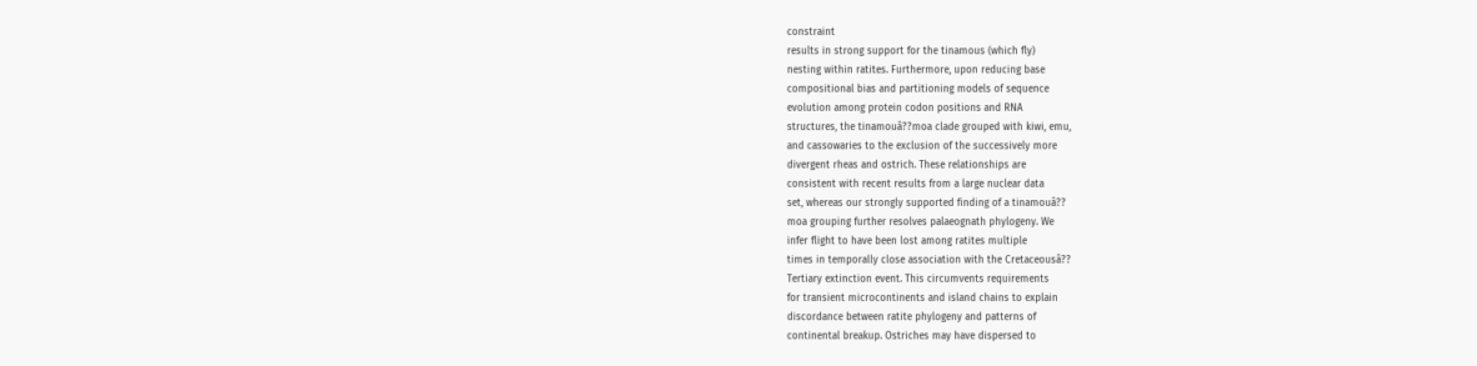constraint
results in strong support for the tinamous (which fly)
nesting within ratites. Furthermore, upon reducing base
compositional bias and partitioning models of sequence
evolution among protein codon positions and RNA
structures, the tinamouâ??moa clade grouped with kiwi, emu,
and cassowaries to the exclusion of the successively more
divergent rheas and ostrich. These relationships are
consistent with recent results from a large nuclear data
set, whereas our strongly supported finding of a tinamouâ??
moa grouping further resolves palaeognath phylogeny. We
infer flight to have been lost among ratites multiple
times in temporally close association with the Cretaceousâ??
Tertiary extinction event. This circumvents requirements
for transient microcontinents and island chains to explain
discordance between ratite phylogeny and patterns of
continental breakup. Ostriches may have dispersed to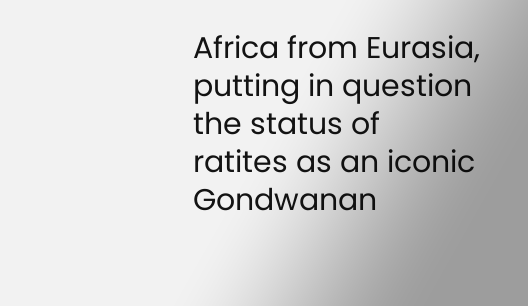Africa from Eurasia, putting in question the status of
ratites as an iconic Gondwanan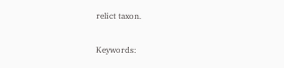relict taxon.

Keywords: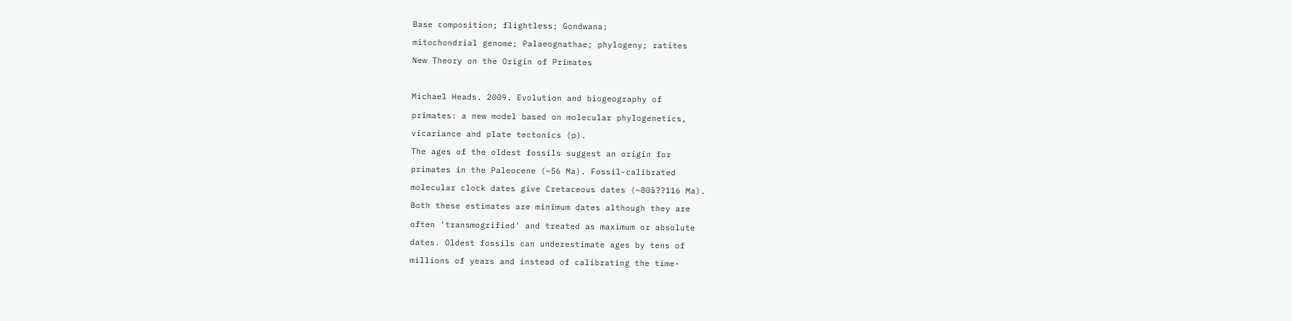Base composition; flightless; Gondwana;
mitochondrial genome; Palaeognathae; phylogeny; ratites
New Theory on the Origin of Primates

Michael Heads. 2009. Evolution and biogeography of
primates: a new model based on molecular phylogenetics,
vicariance and plate tectonics (p).
The ages of the oldest fossils suggest an origin for
primates in the Paleocene (~56 Ma). Fossil-calibrated
molecular clock dates give Cretaceous dates (~80â??116 Ma).
Both these estimates are minimum dates although they are
often 'transmogrified' and treated as maximum or absolute
dates. Oldest fossils can underestimate ages by tens of
millions of years and instead of calibrating the time-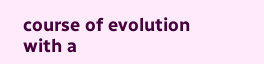course of evolution with a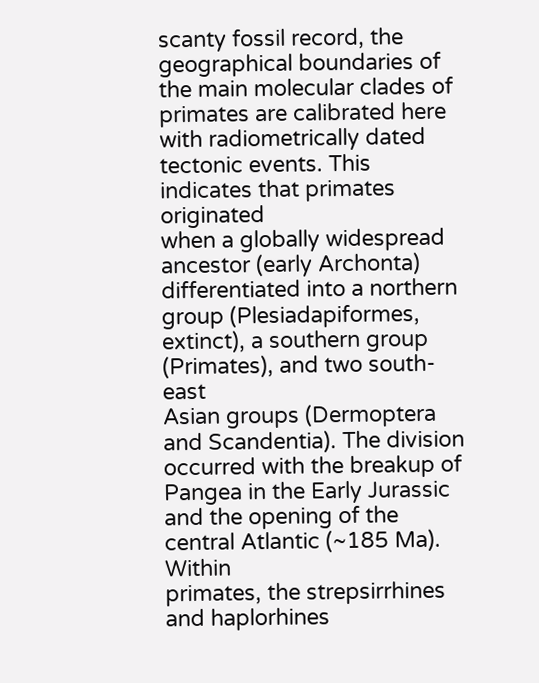scanty fossil record, the
geographical boundaries of the main molecular clades of
primates are calibrated here with radiometrically dated
tectonic events. This indicates that primates originated
when a globally widespread ancestor (early Archonta)
differentiated into a northern group (Plesiadapiformes,
extinct), a southern group (Primates), and two south-east
Asian groups (Dermoptera and Scandentia). The division
occurred with the breakup of Pangea in the Early Jurassic
and the opening of the central Atlantic (~185 Ma). Within
primates, the strepsirrhines and haplorhines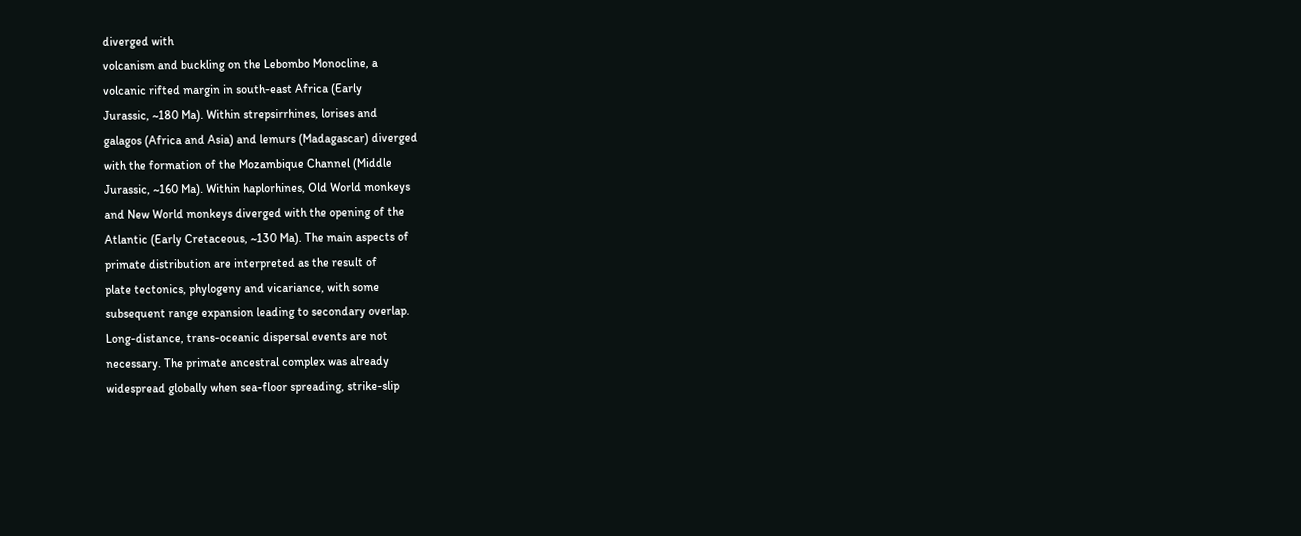diverged with
volcanism and buckling on the Lebombo Monocline, a
volcanic rifted margin in south-east Africa (Early
Jurassic, ~180 Ma). Within strepsirrhines, lorises and
galagos (Africa and Asia) and lemurs (Madagascar) diverged
with the formation of the Mozambique Channel (Middle
Jurassic, ~160 Ma). Within haplorhines, Old World monkeys
and New World monkeys diverged with the opening of the
Atlantic (Early Cretaceous, ~130 Ma). The main aspects of
primate distribution are interpreted as the result of
plate tectonics, phylogeny and vicariance, with some
subsequent range expansion leading to secondary overlap.
Long-distance, trans-oceanic dispersal events are not
necessary. The primate ancestral complex was already
widespread globally when sea-floor spreading, strike-slip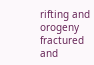rifting and orogeny fractured and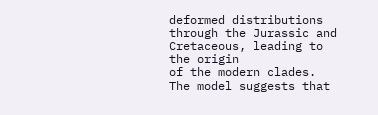deformed distributions
through the Jurassic and Cretaceous, leading to the origin
of the modern clades. The model suggests that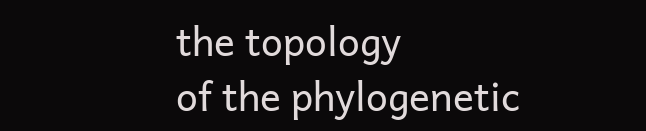the topology
of the phylogenetic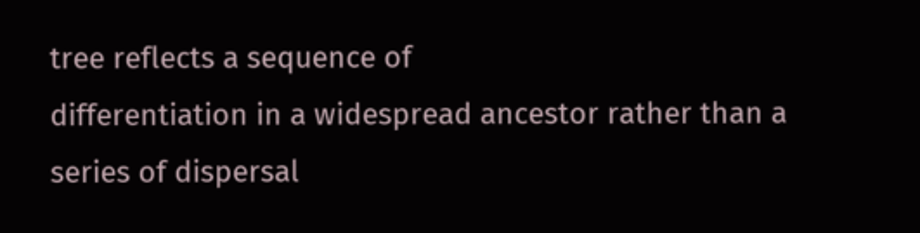tree reflects a sequence of
differentiation in a widespread ancestor rather than a
series of dispersal